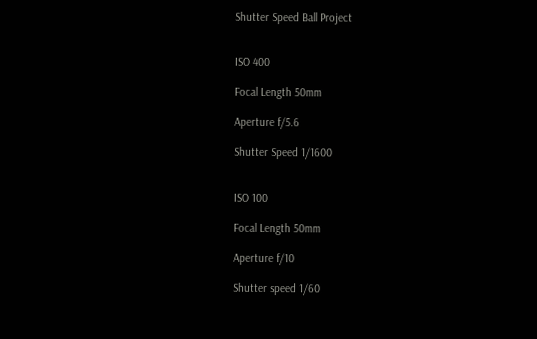Shutter Speed Ball Project


ISO 400

Focal Length 50mm

Aperture f/5.6

Shutter Speed 1/1600


ISO 100

Focal Length 50mm

Aperture f/10

Shutter speed 1/60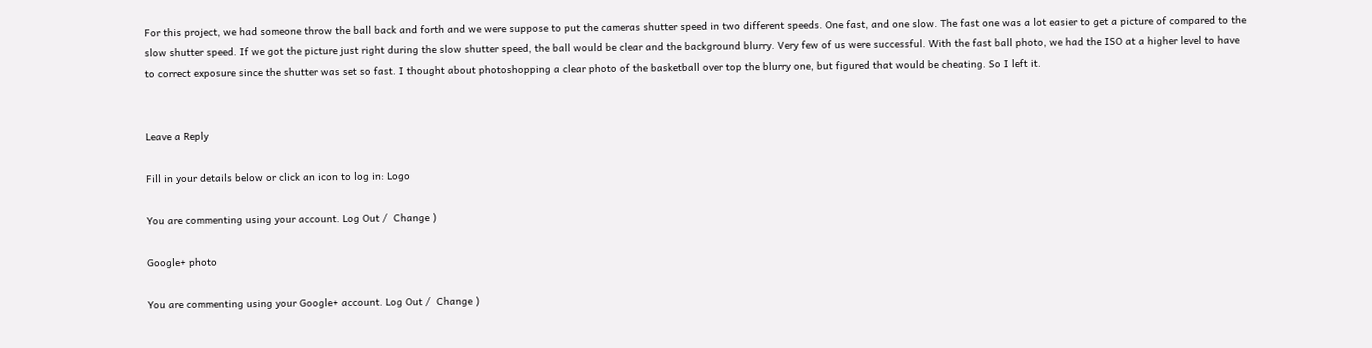For this project, we had someone throw the ball back and forth and we were suppose to put the cameras shutter speed in two different speeds. One fast, and one slow. The fast one was a lot easier to get a picture of compared to the slow shutter speed. If we got the picture just right during the slow shutter speed, the ball would be clear and the background blurry. Very few of us were successful. With the fast ball photo, we had the ISO at a higher level to have to correct exposure since the shutter was set so fast. I thought about photoshopping a clear photo of the basketball over top the blurry one, but figured that would be cheating. So I left it.


Leave a Reply

Fill in your details below or click an icon to log in: Logo

You are commenting using your account. Log Out /  Change )

Google+ photo

You are commenting using your Google+ account. Log Out /  Change )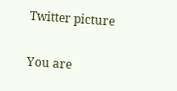Twitter picture

You are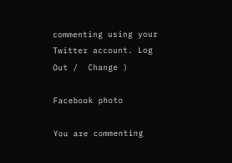commenting using your Twitter account. Log Out /  Change )

Facebook photo

You are commenting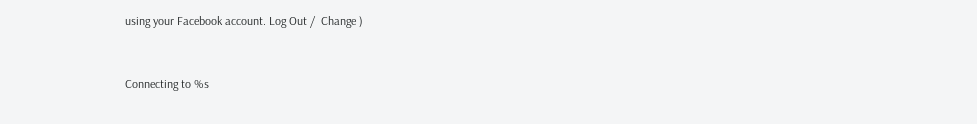using your Facebook account. Log Out /  Change )


Connecting to %s